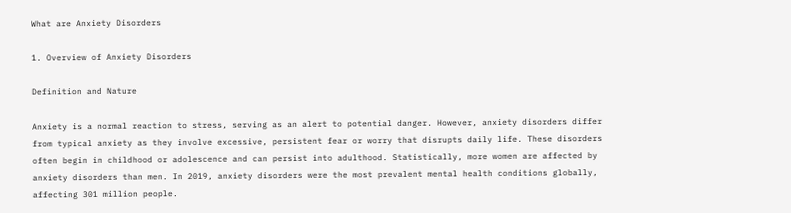What are Anxiety Disorders

1. Overview of Anxiety Disorders

Definition and Nature

Anxiety is a normal reaction to stress, serving as an alert to potential danger. However, anxiety disorders differ from typical anxiety as they involve excessive, persistent fear or worry that disrupts daily life. These disorders often begin in childhood or adolescence and can persist into adulthood. Statistically, more women are affected by anxiety disorders than men. In 2019, anxiety disorders were the most prevalent mental health conditions globally, affecting 301 million people.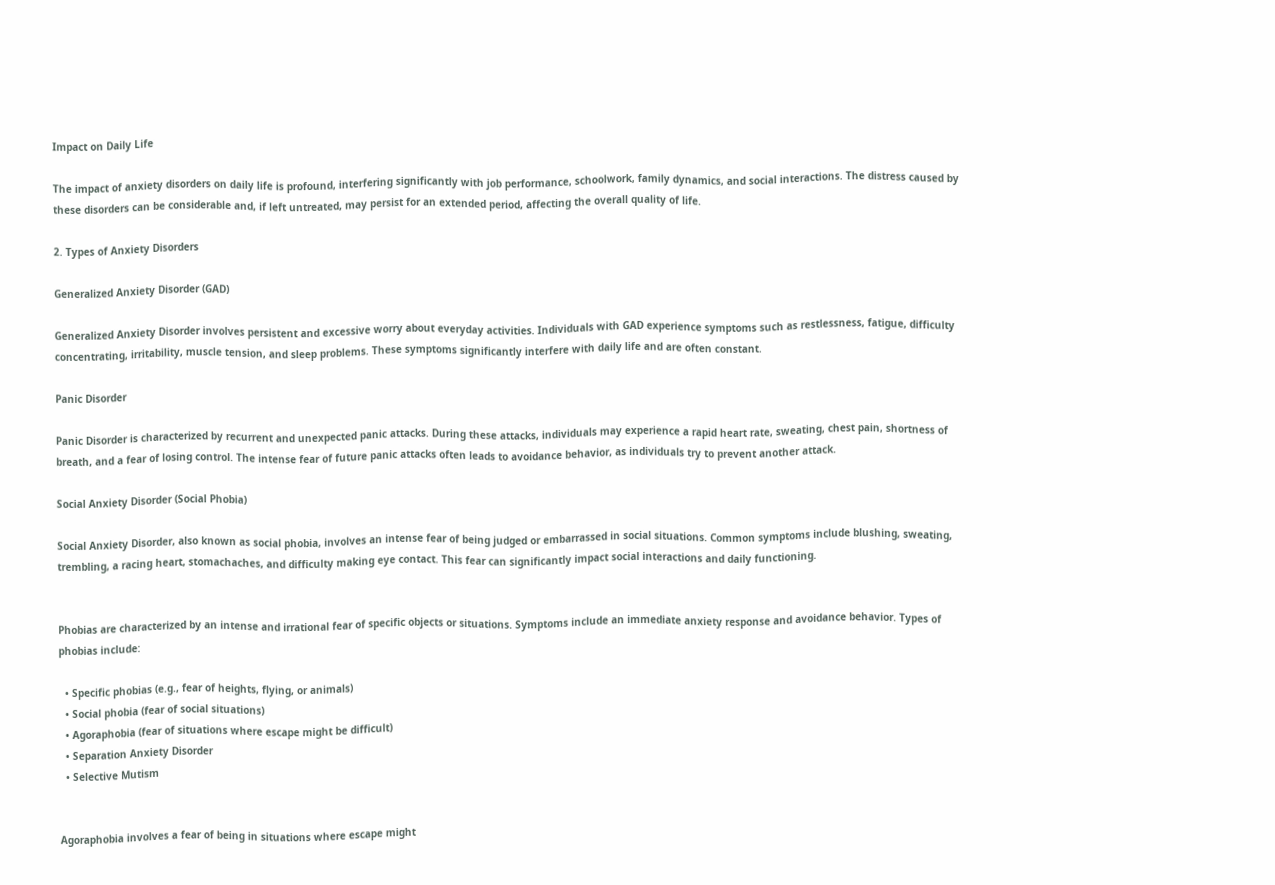Impact on Daily Life

The impact of anxiety disorders on daily life is profound, interfering significantly with job performance, schoolwork, family dynamics, and social interactions. The distress caused by these disorders can be considerable and, if left untreated, may persist for an extended period, affecting the overall quality of life.

2. Types of Anxiety Disorders

Generalized Anxiety Disorder (GAD)

Generalized Anxiety Disorder involves persistent and excessive worry about everyday activities. Individuals with GAD experience symptoms such as restlessness, fatigue, difficulty concentrating, irritability, muscle tension, and sleep problems. These symptoms significantly interfere with daily life and are often constant.

Panic Disorder

Panic Disorder is characterized by recurrent and unexpected panic attacks. During these attacks, individuals may experience a rapid heart rate, sweating, chest pain, shortness of breath, and a fear of losing control. The intense fear of future panic attacks often leads to avoidance behavior, as individuals try to prevent another attack.

Social Anxiety Disorder (Social Phobia)

Social Anxiety Disorder, also known as social phobia, involves an intense fear of being judged or embarrassed in social situations. Common symptoms include blushing, sweating, trembling, a racing heart, stomachaches, and difficulty making eye contact. This fear can significantly impact social interactions and daily functioning.


Phobias are characterized by an intense and irrational fear of specific objects or situations. Symptoms include an immediate anxiety response and avoidance behavior. Types of phobias include:

  • Specific phobias (e.g., fear of heights, flying, or animals)
  • Social phobia (fear of social situations)
  • Agoraphobia (fear of situations where escape might be difficult)
  • Separation Anxiety Disorder
  • Selective Mutism


Agoraphobia involves a fear of being in situations where escape might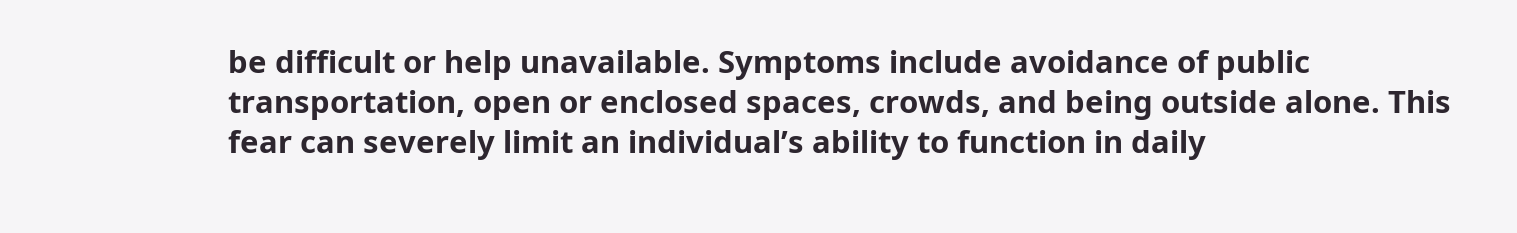be difficult or help unavailable. Symptoms include avoidance of public transportation, open or enclosed spaces, crowds, and being outside alone. This fear can severely limit an individual’s ability to function in daily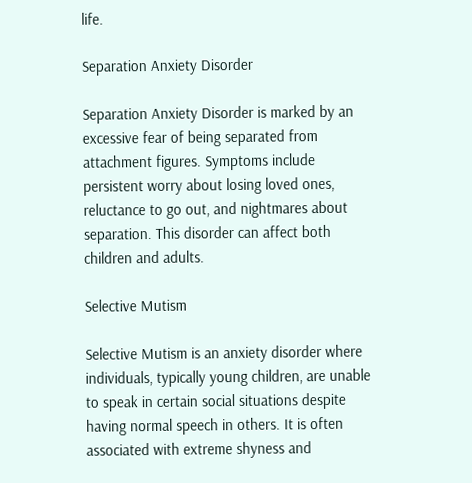life.

Separation Anxiety Disorder

Separation Anxiety Disorder is marked by an excessive fear of being separated from attachment figures. Symptoms include persistent worry about losing loved ones, reluctance to go out, and nightmares about separation. This disorder can affect both children and adults.

Selective Mutism

Selective Mutism is an anxiety disorder where individuals, typically young children, are unable to speak in certain social situations despite having normal speech in others. It is often associated with extreme shyness and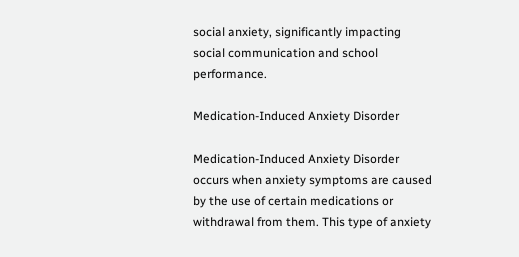social anxiety, significantly impacting social communication and school performance.

Medication-Induced Anxiety Disorder

Medication-Induced Anxiety Disorder occurs when anxiety symptoms are caused by the use of certain medications or withdrawal from them. This type of anxiety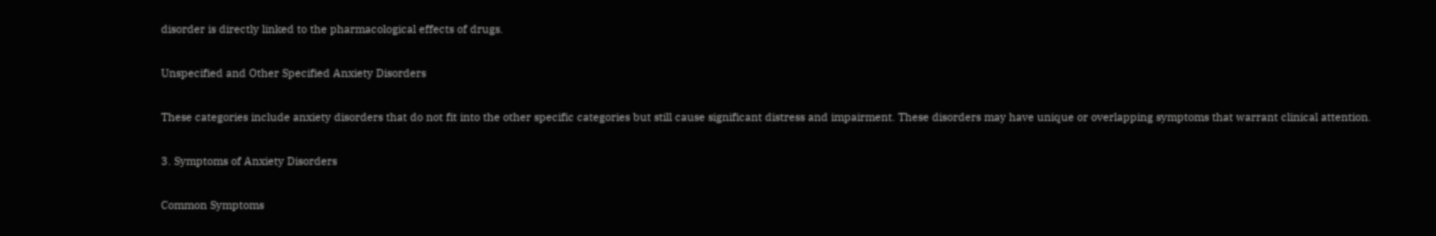disorder is directly linked to the pharmacological effects of drugs.

Unspecified and Other Specified Anxiety Disorders

These categories include anxiety disorders that do not fit into the other specific categories but still cause significant distress and impairment. These disorders may have unique or overlapping symptoms that warrant clinical attention.

3. Symptoms of Anxiety Disorders

Common Symptoms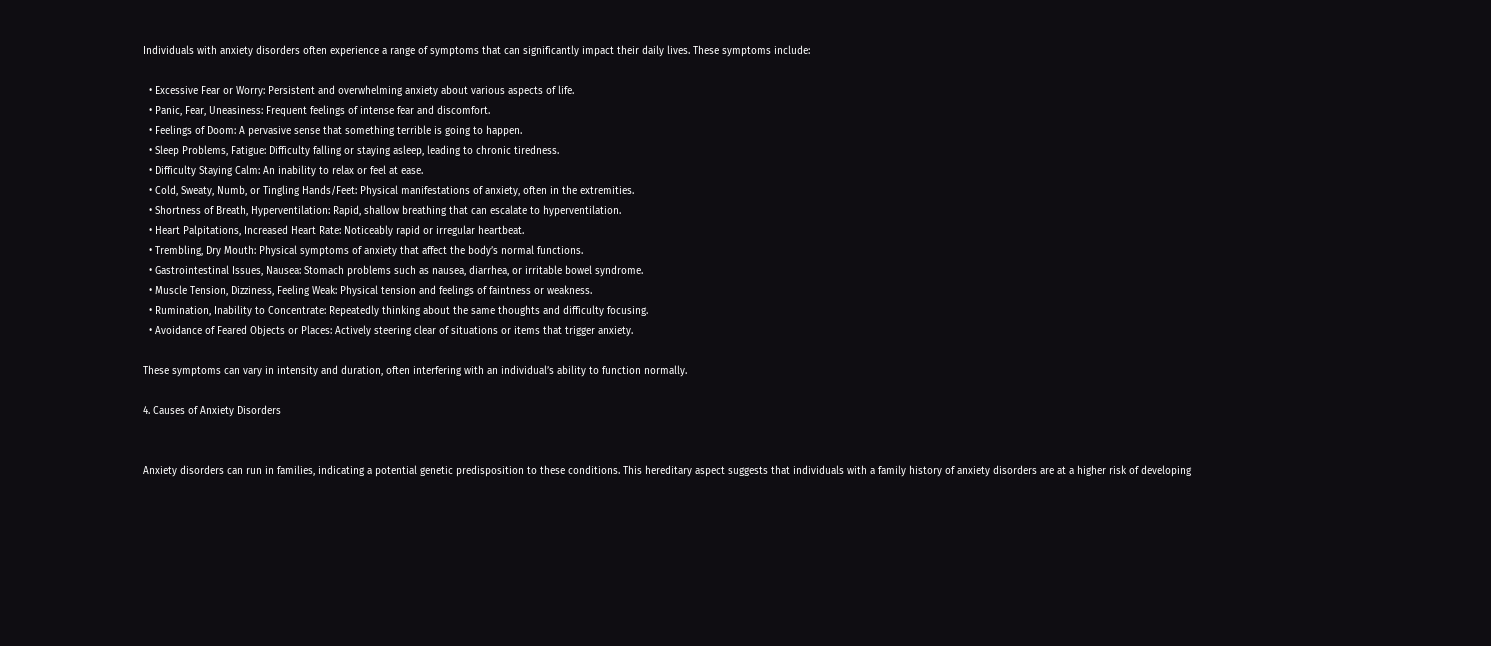Individuals with anxiety disorders often experience a range of symptoms that can significantly impact their daily lives. These symptoms include:

  • Excessive Fear or Worry: Persistent and overwhelming anxiety about various aspects of life.
  • Panic, Fear, Uneasiness: Frequent feelings of intense fear and discomfort.
  • Feelings of Doom: A pervasive sense that something terrible is going to happen.
  • Sleep Problems, Fatigue: Difficulty falling or staying asleep, leading to chronic tiredness.
  • Difficulty Staying Calm: An inability to relax or feel at ease.
  • Cold, Sweaty, Numb, or Tingling Hands/Feet: Physical manifestations of anxiety, often in the extremities.
  • Shortness of Breath, Hyperventilation: Rapid, shallow breathing that can escalate to hyperventilation.
  • Heart Palpitations, Increased Heart Rate: Noticeably rapid or irregular heartbeat.
  • Trembling, Dry Mouth: Physical symptoms of anxiety that affect the body’s normal functions.
  • Gastrointestinal Issues, Nausea: Stomach problems such as nausea, diarrhea, or irritable bowel syndrome.
  • Muscle Tension, Dizziness, Feeling Weak: Physical tension and feelings of faintness or weakness.
  • Rumination, Inability to Concentrate: Repeatedly thinking about the same thoughts and difficulty focusing.
  • Avoidance of Feared Objects or Places: Actively steering clear of situations or items that trigger anxiety.

These symptoms can vary in intensity and duration, often interfering with an individual’s ability to function normally.

4. Causes of Anxiety Disorders


Anxiety disorders can run in families, indicating a potential genetic predisposition to these conditions. This hereditary aspect suggests that individuals with a family history of anxiety disorders are at a higher risk of developing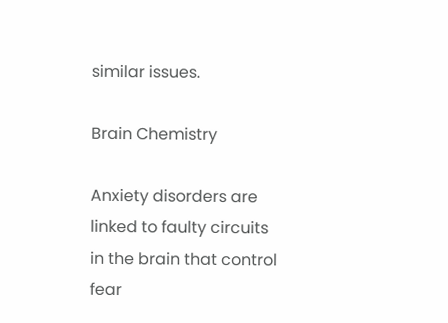similar issues.

Brain Chemistry

Anxiety disorders are linked to faulty circuits in the brain that control fear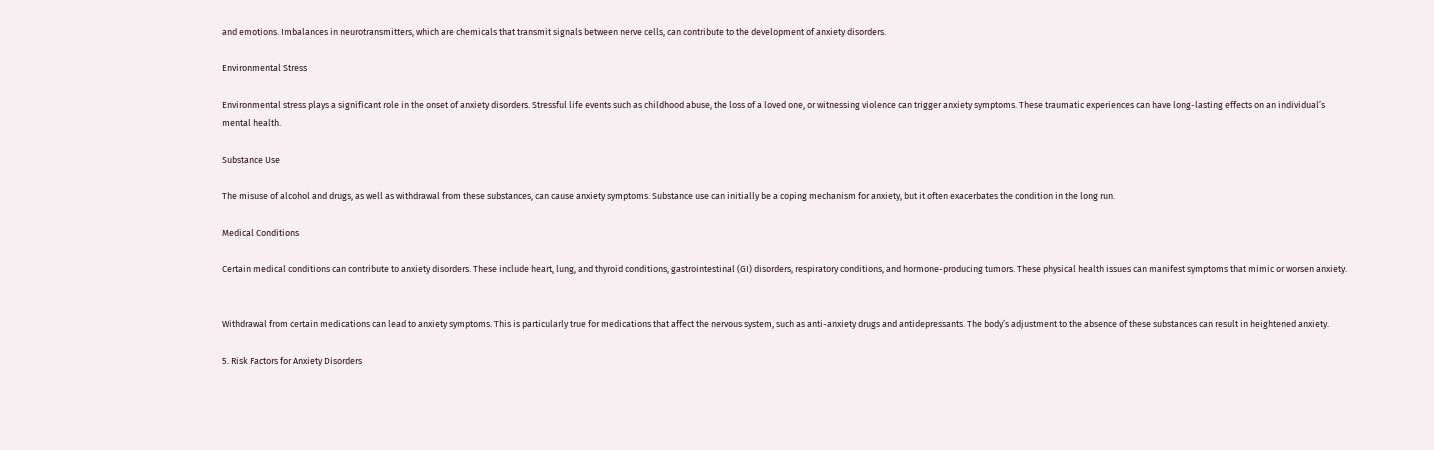and emotions. Imbalances in neurotransmitters, which are chemicals that transmit signals between nerve cells, can contribute to the development of anxiety disorders.

Environmental Stress

Environmental stress plays a significant role in the onset of anxiety disorders. Stressful life events such as childhood abuse, the loss of a loved one, or witnessing violence can trigger anxiety symptoms. These traumatic experiences can have long-lasting effects on an individual’s mental health.

Substance Use

The misuse of alcohol and drugs, as well as withdrawal from these substances, can cause anxiety symptoms. Substance use can initially be a coping mechanism for anxiety, but it often exacerbates the condition in the long run.

Medical Conditions

Certain medical conditions can contribute to anxiety disorders. These include heart, lung, and thyroid conditions, gastrointestinal (GI) disorders, respiratory conditions, and hormone-producing tumors. These physical health issues can manifest symptoms that mimic or worsen anxiety.


Withdrawal from certain medications can lead to anxiety symptoms. This is particularly true for medications that affect the nervous system, such as anti-anxiety drugs and antidepressants. The body’s adjustment to the absence of these substances can result in heightened anxiety.

5. Risk Factors for Anxiety Disorders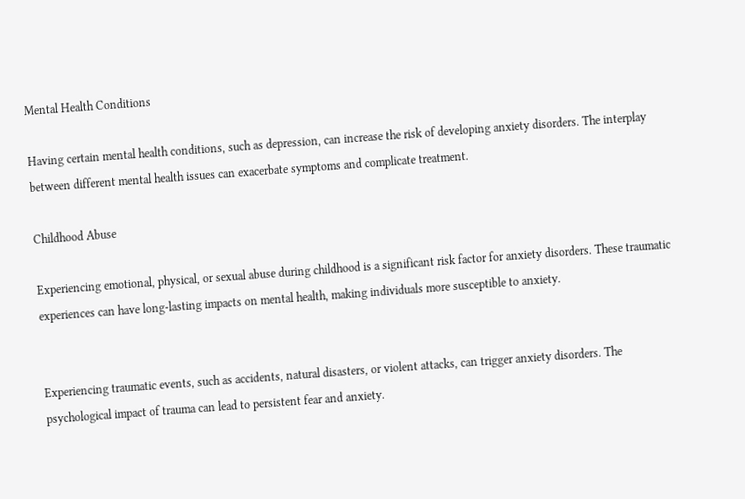Mental Health Conditions

Having certain mental health conditions, such as depression, can increase the risk of developing anxiety disorders. The interplay between different mental health issues can exacerbate symptoms and complicate treatment.

Childhood Abuse

Experiencing emotional, physical, or sexual abuse during childhood is a significant risk factor for anxiety disorders. These traumatic experiences can have long-lasting impacts on mental health, making individuals more susceptible to anxiety.


Experiencing traumatic events, such as accidents, natural disasters, or violent attacks, can trigger anxiety disorders. The psychological impact of trauma can lead to persistent fear and anxiety.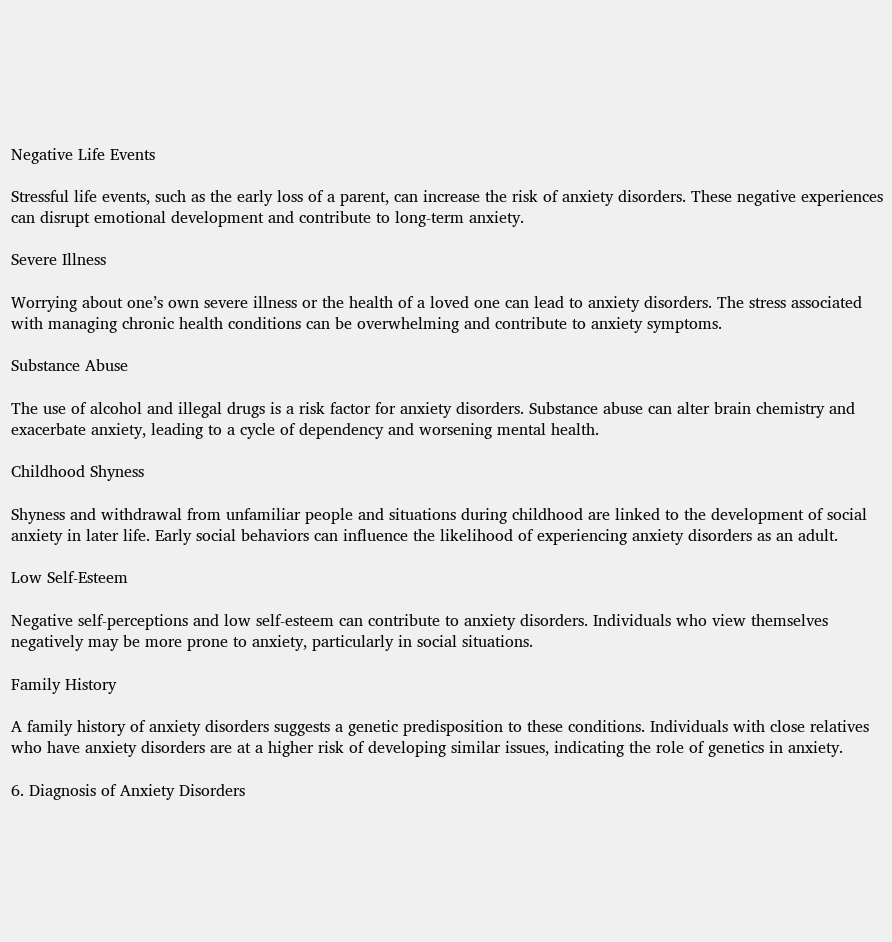Negative Life Events

Stressful life events, such as the early loss of a parent, can increase the risk of anxiety disorders. These negative experiences can disrupt emotional development and contribute to long-term anxiety.

Severe Illness

Worrying about one’s own severe illness or the health of a loved one can lead to anxiety disorders. The stress associated with managing chronic health conditions can be overwhelming and contribute to anxiety symptoms.

Substance Abuse

The use of alcohol and illegal drugs is a risk factor for anxiety disorders. Substance abuse can alter brain chemistry and exacerbate anxiety, leading to a cycle of dependency and worsening mental health.

Childhood Shyness

Shyness and withdrawal from unfamiliar people and situations during childhood are linked to the development of social anxiety in later life. Early social behaviors can influence the likelihood of experiencing anxiety disorders as an adult.

Low Self-Esteem

Negative self-perceptions and low self-esteem can contribute to anxiety disorders. Individuals who view themselves negatively may be more prone to anxiety, particularly in social situations.

Family History

A family history of anxiety disorders suggests a genetic predisposition to these conditions. Individuals with close relatives who have anxiety disorders are at a higher risk of developing similar issues, indicating the role of genetics in anxiety.

6. Diagnosis of Anxiety Disorders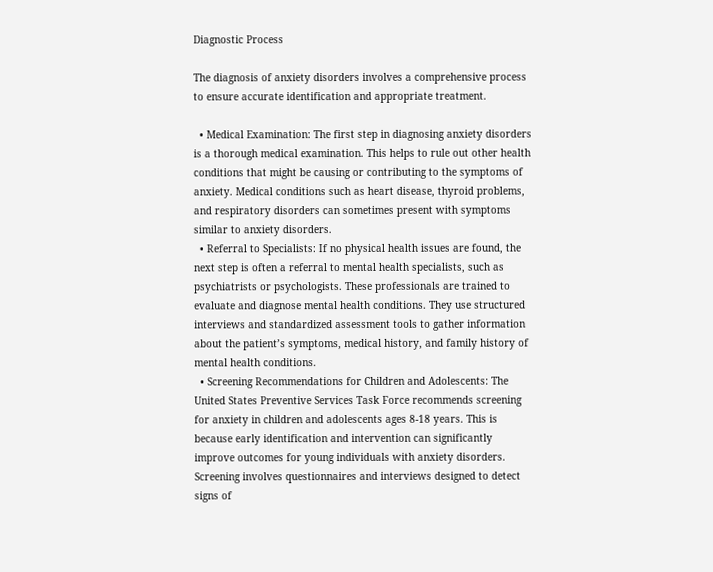Diagnostic Process

The diagnosis of anxiety disorders involves a comprehensive process to ensure accurate identification and appropriate treatment.

  • Medical Examination: The first step in diagnosing anxiety disorders is a thorough medical examination. This helps to rule out other health conditions that might be causing or contributing to the symptoms of anxiety. Medical conditions such as heart disease, thyroid problems, and respiratory disorders can sometimes present with symptoms similar to anxiety disorders.
  • Referral to Specialists: If no physical health issues are found, the next step is often a referral to mental health specialists, such as psychiatrists or psychologists. These professionals are trained to evaluate and diagnose mental health conditions. They use structured interviews and standardized assessment tools to gather information about the patient’s symptoms, medical history, and family history of mental health conditions.
  • Screening Recommendations for Children and Adolescents: The United States Preventive Services Task Force recommends screening for anxiety in children and adolescents ages 8-18 years. This is because early identification and intervention can significantly improve outcomes for young individuals with anxiety disorders. Screening involves questionnaires and interviews designed to detect signs of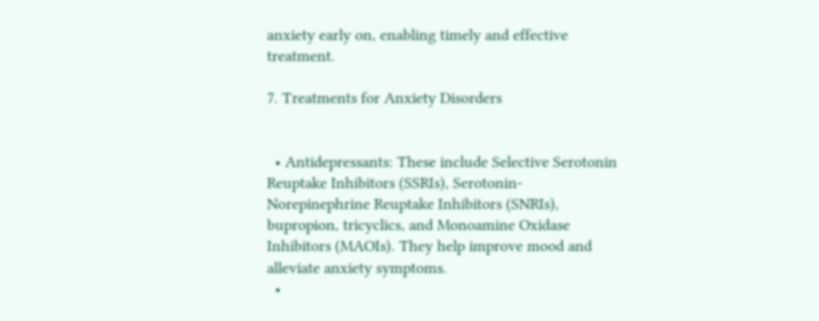anxiety early on, enabling timely and effective treatment.

7. Treatments for Anxiety Disorders


  • Antidepressants: These include Selective Serotonin Reuptake Inhibitors (SSRIs), Serotonin-Norepinephrine Reuptake Inhibitors (SNRIs), bupropion, tricyclics, and Monoamine Oxidase Inhibitors (MAOIs). They help improve mood and alleviate anxiety symptoms.
  •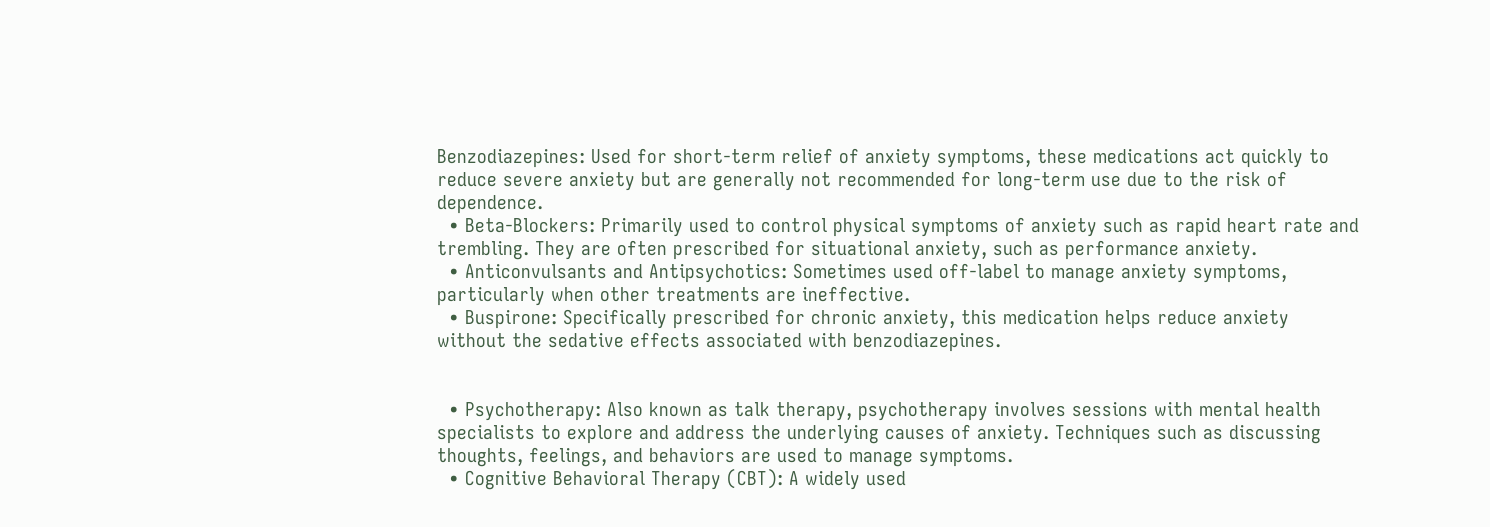Benzodiazepines: Used for short-term relief of anxiety symptoms, these medications act quickly to reduce severe anxiety but are generally not recommended for long-term use due to the risk of dependence.
  • Beta-Blockers: Primarily used to control physical symptoms of anxiety such as rapid heart rate and trembling. They are often prescribed for situational anxiety, such as performance anxiety.
  • Anticonvulsants and Antipsychotics: Sometimes used off-label to manage anxiety symptoms, particularly when other treatments are ineffective.
  • Buspirone: Specifically prescribed for chronic anxiety, this medication helps reduce anxiety without the sedative effects associated with benzodiazepines.


  • Psychotherapy: Also known as talk therapy, psychotherapy involves sessions with mental health specialists to explore and address the underlying causes of anxiety. Techniques such as discussing thoughts, feelings, and behaviors are used to manage symptoms.
  • Cognitive Behavioral Therapy (CBT): A widely used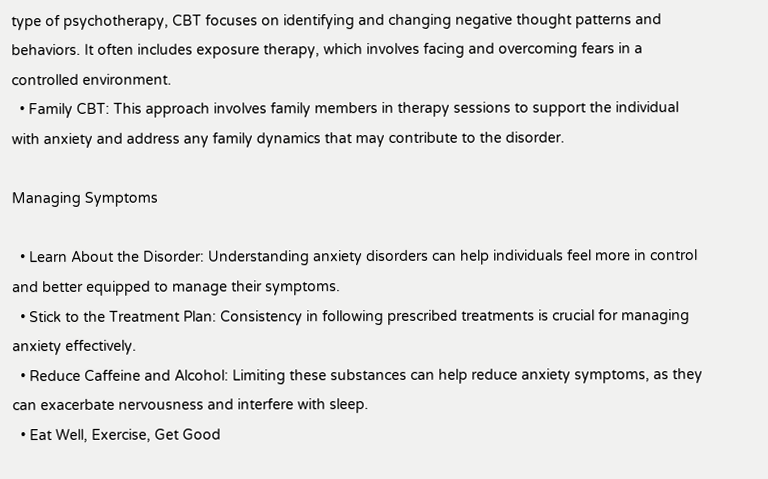type of psychotherapy, CBT focuses on identifying and changing negative thought patterns and behaviors. It often includes exposure therapy, which involves facing and overcoming fears in a controlled environment.
  • Family CBT: This approach involves family members in therapy sessions to support the individual with anxiety and address any family dynamics that may contribute to the disorder.

Managing Symptoms

  • Learn About the Disorder: Understanding anxiety disorders can help individuals feel more in control and better equipped to manage their symptoms.
  • Stick to the Treatment Plan: Consistency in following prescribed treatments is crucial for managing anxiety effectively.
  • Reduce Caffeine and Alcohol: Limiting these substances can help reduce anxiety symptoms, as they can exacerbate nervousness and interfere with sleep.
  • Eat Well, Exercise, Get Good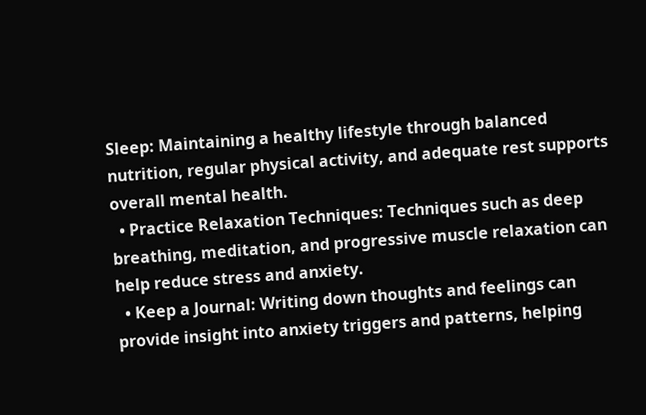Sleep: Maintaining a healthy lifestyle through balanced nutrition, regular physical activity, and adequate rest supports overall mental health.
  • Practice Relaxation Techniques: Techniques such as deep breathing, meditation, and progressive muscle relaxation can help reduce stress and anxiety.
  • Keep a Journal: Writing down thoughts and feelings can provide insight into anxiety triggers and patterns, helping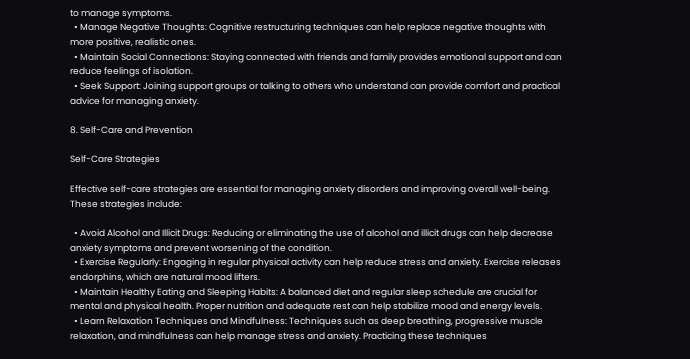to manage symptoms.
  • Manage Negative Thoughts: Cognitive restructuring techniques can help replace negative thoughts with more positive, realistic ones.
  • Maintain Social Connections: Staying connected with friends and family provides emotional support and can reduce feelings of isolation.
  • Seek Support: Joining support groups or talking to others who understand can provide comfort and practical advice for managing anxiety.

8. Self-Care and Prevention

Self-Care Strategies

Effective self-care strategies are essential for managing anxiety disorders and improving overall well-being. These strategies include:

  • Avoid Alcohol and Illicit Drugs: Reducing or eliminating the use of alcohol and illicit drugs can help decrease anxiety symptoms and prevent worsening of the condition.
  • Exercise Regularly: Engaging in regular physical activity can help reduce stress and anxiety. Exercise releases endorphins, which are natural mood lifters.
  • Maintain Healthy Eating and Sleeping Habits: A balanced diet and regular sleep schedule are crucial for mental and physical health. Proper nutrition and adequate rest can help stabilize mood and energy levels.
  • Learn Relaxation Techniques and Mindfulness: Techniques such as deep breathing, progressive muscle relaxation, and mindfulness can help manage stress and anxiety. Practicing these techniques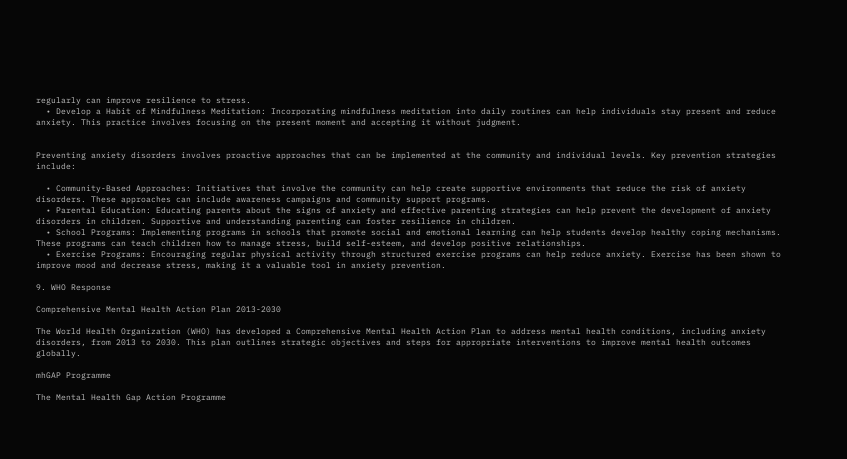regularly can improve resilience to stress.
  • Develop a Habit of Mindfulness Meditation: Incorporating mindfulness meditation into daily routines can help individuals stay present and reduce anxiety. This practice involves focusing on the present moment and accepting it without judgment.


Preventing anxiety disorders involves proactive approaches that can be implemented at the community and individual levels. Key prevention strategies include:

  • Community-Based Approaches: Initiatives that involve the community can help create supportive environments that reduce the risk of anxiety disorders. These approaches can include awareness campaigns and community support programs.
  • Parental Education: Educating parents about the signs of anxiety and effective parenting strategies can help prevent the development of anxiety disorders in children. Supportive and understanding parenting can foster resilience in children.
  • School Programs: Implementing programs in schools that promote social and emotional learning can help students develop healthy coping mechanisms. These programs can teach children how to manage stress, build self-esteem, and develop positive relationships.
  • Exercise Programs: Encouraging regular physical activity through structured exercise programs can help reduce anxiety. Exercise has been shown to improve mood and decrease stress, making it a valuable tool in anxiety prevention.

9. WHO Response

Comprehensive Mental Health Action Plan 2013-2030

The World Health Organization (WHO) has developed a Comprehensive Mental Health Action Plan to address mental health conditions, including anxiety disorders, from 2013 to 2030. This plan outlines strategic objectives and steps for appropriate interventions to improve mental health outcomes globally.

mhGAP Programme

The Mental Health Gap Action Programme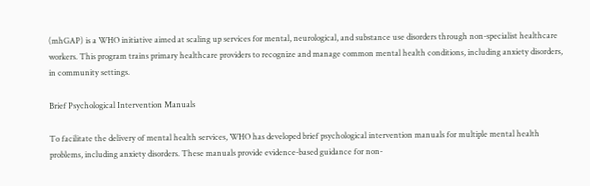(mhGAP) is a WHO initiative aimed at scaling up services for mental, neurological, and substance use disorders through non-specialist healthcare workers. This program trains primary healthcare providers to recognize and manage common mental health conditions, including anxiety disorders, in community settings.

Brief Psychological Intervention Manuals

To facilitate the delivery of mental health services, WHO has developed brief psychological intervention manuals for multiple mental health problems, including anxiety disorders. These manuals provide evidence-based guidance for non-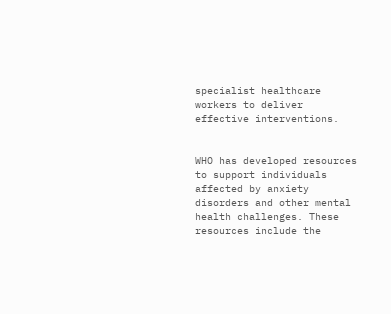specialist healthcare workers to deliver effective interventions.


WHO has developed resources to support individuals affected by anxiety disorders and other mental health challenges. These resources include the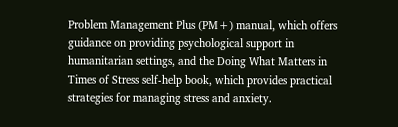Problem Management Plus (PM+) manual, which offers guidance on providing psychological support in humanitarian settings, and the Doing What Matters in Times of Stress self-help book, which provides practical strategies for managing stress and anxiety.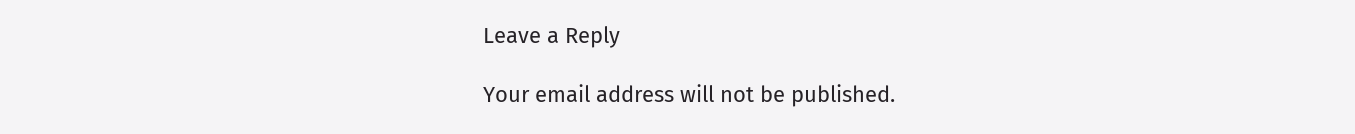Leave a Reply

Your email address will not be published.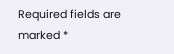Required fields are marked *